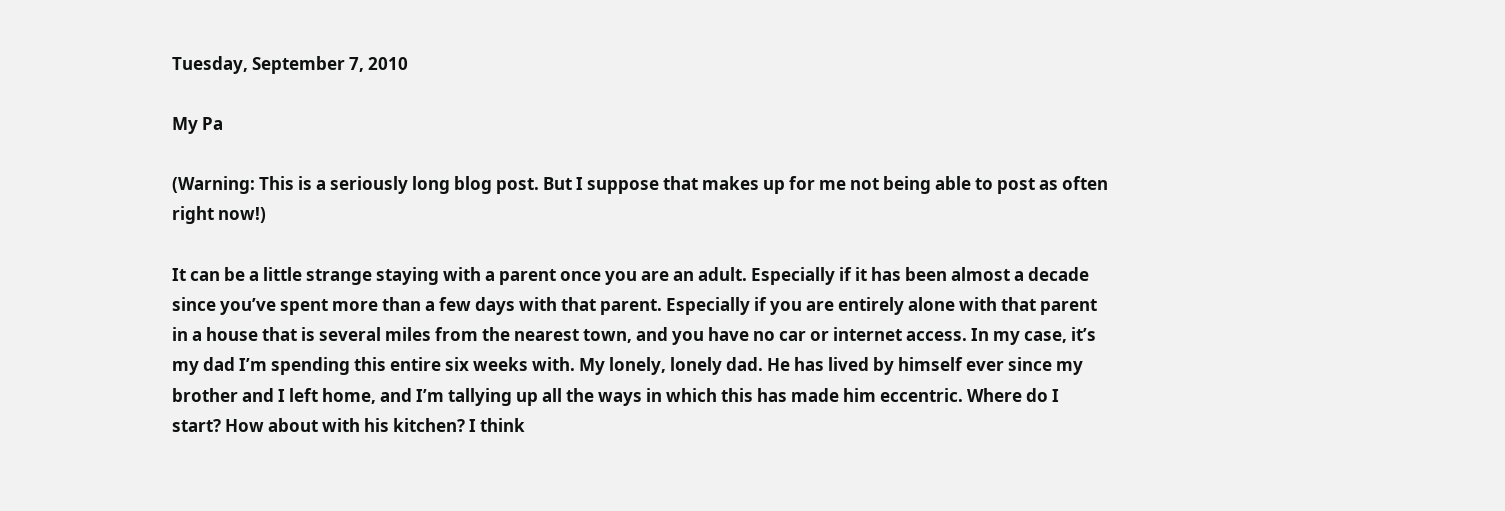Tuesday, September 7, 2010

My Pa

(Warning: This is a seriously long blog post. But I suppose that makes up for me not being able to post as often right now!)

It can be a little strange staying with a parent once you are an adult. Especially if it has been almost a decade since you’ve spent more than a few days with that parent. Especially if you are entirely alone with that parent in a house that is several miles from the nearest town, and you have no car or internet access. In my case, it’s my dad I’m spending this entire six weeks with. My lonely, lonely dad. He has lived by himself ever since my brother and I left home, and I’m tallying up all the ways in which this has made him eccentric. Where do I start? How about with his kitchen? I think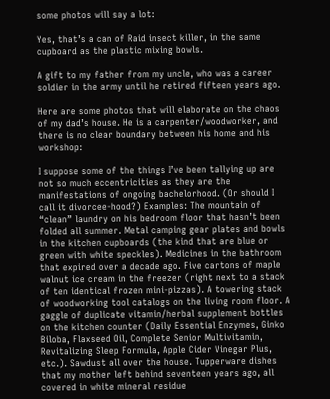some photos will say a lot:

Yes, that’s a can of Raid insect killer, in the same cupboard as the plastic mixing bowls.

A gift to my father from my uncle, who was a career soldier in the army until he retired fifteen years ago.

Here are some photos that will elaborate on the chaos of my dad’s house. He is a carpenter/woodworker, and there is no clear boundary between his home and his workshop:

I suppose some of the things I’ve been tallying up are not so much eccentricities as they are the manifestations of ongoing bachelorhood. (Or should I call it divorcee-hood?) Examples: The mountain of “clean” laundry on his bedroom floor that hasn’t been folded all summer. Metal camping gear plates and bowls in the kitchen cupboards (the kind that are blue or green with white speckles). Medicines in the bathroom that expired over a decade ago. Five cartons of maple walnut ice cream in the freezer (right next to a stack of ten identical frozen mini-pizzas). A towering stack of woodworking tool catalogs on the living room floor. A gaggle of duplicate vitamin/herbal supplement bottles on the kitchen counter (Daily Essential Enzymes, Ginko Biloba, Flaxseed Oil, Complete Senior Multivitamin, Revitalizing Sleep Formula, Apple Cider Vinegar Plus, etc.). Sawdust all over the house. Tupperware dishes that my mother left behind seventeen years ago, all covered in white mineral residue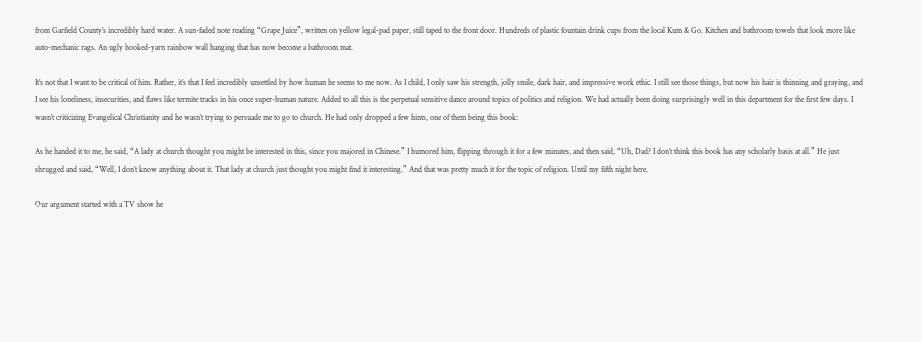from Garfield County’s incredibly hard water. A sun-faded note reading “Grape Juice”, written on yellow legal-pad paper, still taped to the front door. Hundreds of plastic fountain drink cups from the local Kum & Go. Kitchen and bathroom towels that look more like auto-mechanic rags. An ugly hooked-yarn rainbow wall hanging that has now become a bathroom mat.

It’s not that I want to be critical of him. Rather, it’s that I feel incredibly unsettled by how human he seems to me now. As I child, I only saw his strength, jolly smile, dark hair, and impressive work ethic. I still see those things, but now his hair is thinning and graying, and I see his loneliness, insecurities, and flaws like termite tracks in his once super-human nature. Added to all this is the perpetual sensitive dance around topics of politics and religion. We had actually been doing surprisingly well in this department for the first few days. I wasn’t criticizing Evangelical Christianity and he wasn’t trying to persuade me to go to church. He had only dropped a few hints, one of them being this book:

As he handed it to me, he said, “A lady at church thought you might be interested in this, since you majored in Chinese.” I humored him, flipping through it for a few minutes, and then said, “Uh, Dad? I don’t think this book has any scholarly basis at all.” He just shrugged and said, “Well, I don’t know anything about it. That lady at church just thought you might find it interesting.” And that was pretty much it for the topic of religion. Until my fifth night here.

Our argument started with a TV show he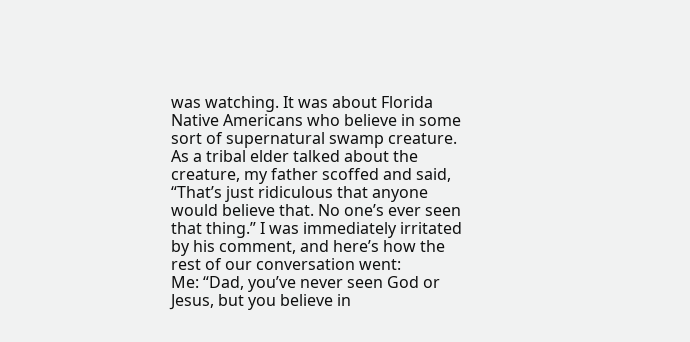was watching. It was about Florida Native Americans who believe in some sort of supernatural swamp creature. As a tribal elder talked about the creature, my father scoffed and said, “That’s just ridiculous that anyone would believe that. No one’s ever seen that thing.” I was immediately irritated by his comment, and here’s how the rest of our conversation went:
Me: “Dad, you’ve never seen God or Jesus, but you believe in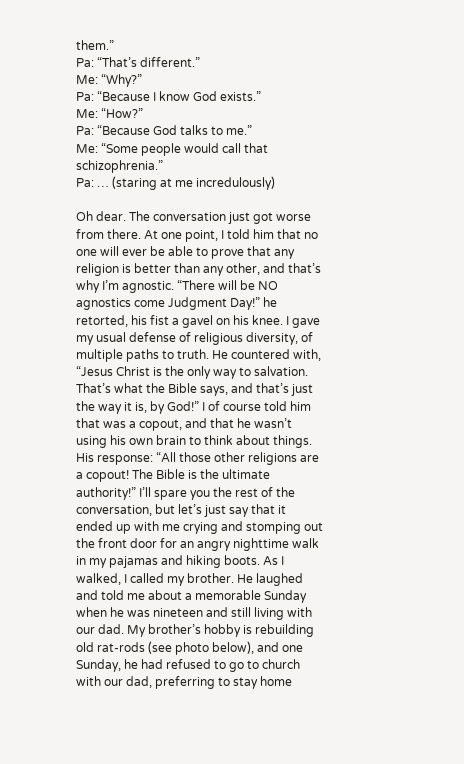them.”
Pa: “That’s different.”
Me: “Why?”
Pa: “Because I know God exists.”
Me: “How?”
Pa: “Because God talks to me.”
Me: “Some people would call that schizophrenia.”
Pa: … (staring at me incredulously)

Oh dear. The conversation just got worse from there. At one point, I told him that no one will ever be able to prove that any religion is better than any other, and that’s why I’m agnostic. “There will be NO agnostics come Judgment Day!” he retorted, his fist a gavel on his knee. I gave my usual defense of religious diversity, of multiple paths to truth. He countered with, “Jesus Christ is the only way to salvation. That’s what the Bible says, and that’s just the way it is, by God!” I of course told him that was a copout, and that he wasn’t using his own brain to think about things. His response: “All those other religions are a copout! The Bible is the ultimate authority!” I’ll spare you the rest of the conversation, but let’s just say that it ended up with me crying and stomping out the front door for an angry nighttime walk in my pajamas and hiking boots. As I walked, I called my brother. He laughed and told me about a memorable Sunday when he was nineteen and still living with our dad. My brother’s hobby is rebuilding old rat-rods (see photo below), and one Sunday, he had refused to go to church with our dad, preferring to stay home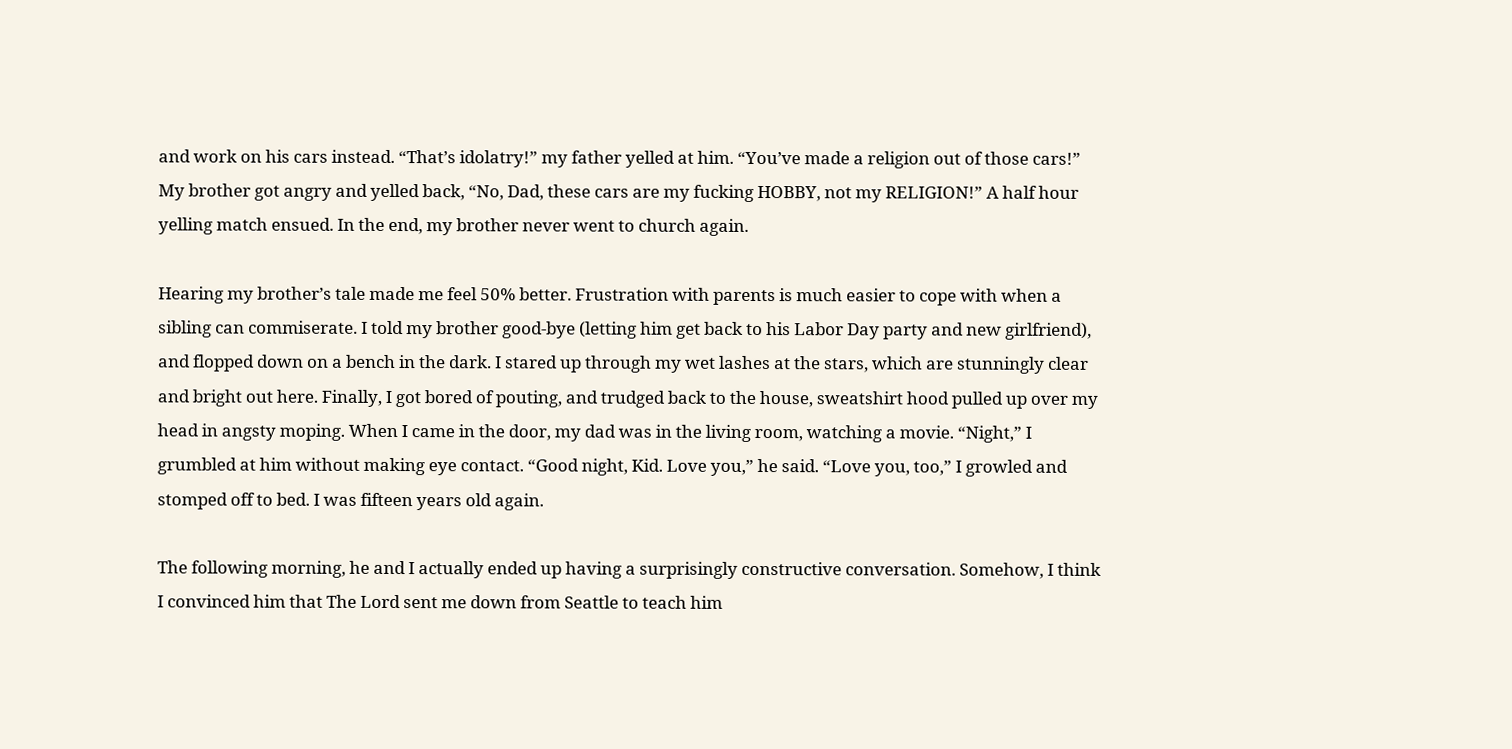and work on his cars instead. “That’s idolatry!” my father yelled at him. “You’ve made a religion out of those cars!” My brother got angry and yelled back, “No, Dad, these cars are my fucking HOBBY, not my RELIGION!” A half hour yelling match ensued. In the end, my brother never went to church again.

Hearing my brother’s tale made me feel 50% better. Frustration with parents is much easier to cope with when a sibling can commiserate. I told my brother good-bye (letting him get back to his Labor Day party and new girlfriend), and flopped down on a bench in the dark. I stared up through my wet lashes at the stars, which are stunningly clear and bright out here. Finally, I got bored of pouting, and trudged back to the house, sweatshirt hood pulled up over my head in angsty moping. When I came in the door, my dad was in the living room, watching a movie. “Night,” I grumbled at him without making eye contact. “Good night, Kid. Love you,” he said. “Love you, too,” I growled and stomped off to bed. I was fifteen years old again.

The following morning, he and I actually ended up having a surprisingly constructive conversation. Somehow, I think I convinced him that The Lord sent me down from Seattle to teach him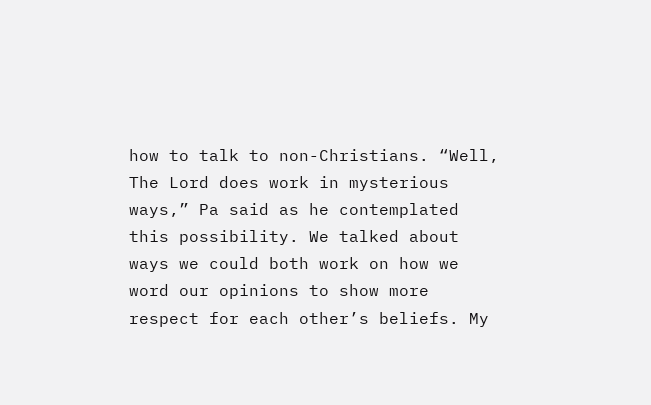how to talk to non-Christians. “Well, The Lord does work in mysterious ways,” Pa said as he contemplated this possibility. We talked about ways we could both work on how we word our opinions to show more respect for each other’s beliefs. My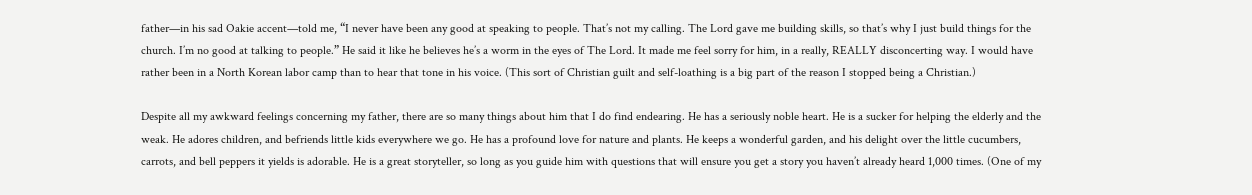father—in his sad Oakie accent—told me, “I never have been any good at speaking to people. That’s not my calling. The Lord gave me building skills, so that’s why I just build things for the church. I’m no good at talking to people.” He said it like he believes he’s a worm in the eyes of The Lord. It made me feel sorry for him, in a really, REALLY disconcerting way. I would have rather been in a North Korean labor camp than to hear that tone in his voice. (This sort of Christian guilt and self-loathing is a big part of the reason I stopped being a Christian.)

Despite all my awkward feelings concerning my father, there are so many things about him that I do find endearing. He has a seriously noble heart. He is a sucker for helping the elderly and the weak. He adores children, and befriends little kids everywhere we go. He has a profound love for nature and plants. He keeps a wonderful garden, and his delight over the little cucumbers, carrots, and bell peppers it yields is adorable. He is a great storyteller, so long as you guide him with questions that will ensure you get a story you haven’t already heard 1,000 times. (One of my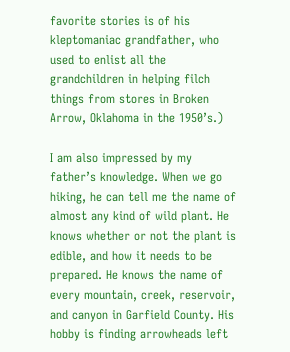favorite stories is of his kleptomaniac grandfather, who used to enlist all the grandchildren in helping filch things from stores in Broken Arrow, Oklahoma in the 1950’s.)

I am also impressed by my father’s knowledge. When we go hiking, he can tell me the name of almost any kind of wild plant. He knows whether or not the plant is edible, and how it needs to be prepared. He knows the name of every mountain, creek, reservoir, and canyon in Garfield County. His hobby is finding arrowheads left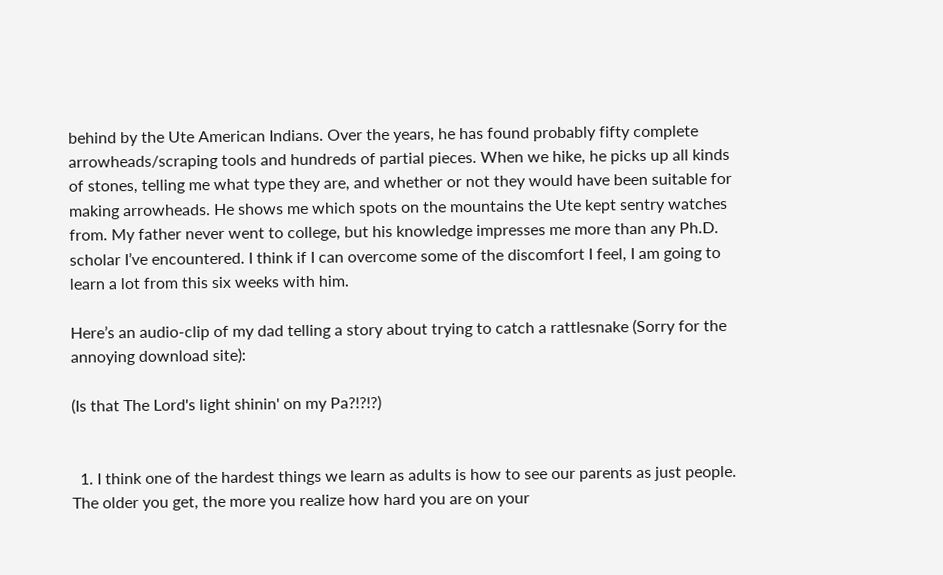behind by the Ute American Indians. Over the years, he has found probably fifty complete arrowheads/scraping tools and hundreds of partial pieces. When we hike, he picks up all kinds of stones, telling me what type they are, and whether or not they would have been suitable for making arrowheads. He shows me which spots on the mountains the Ute kept sentry watches from. My father never went to college, but his knowledge impresses me more than any Ph.D. scholar I’ve encountered. I think if I can overcome some of the discomfort I feel, I am going to learn a lot from this six weeks with him.

Here’s an audio-clip of my dad telling a story about trying to catch a rattlesnake (Sorry for the annoying download site):

(Is that The Lord's light shinin' on my Pa?!?!?)


  1. I think one of the hardest things we learn as adults is how to see our parents as just people. The older you get, the more you realize how hard you are on your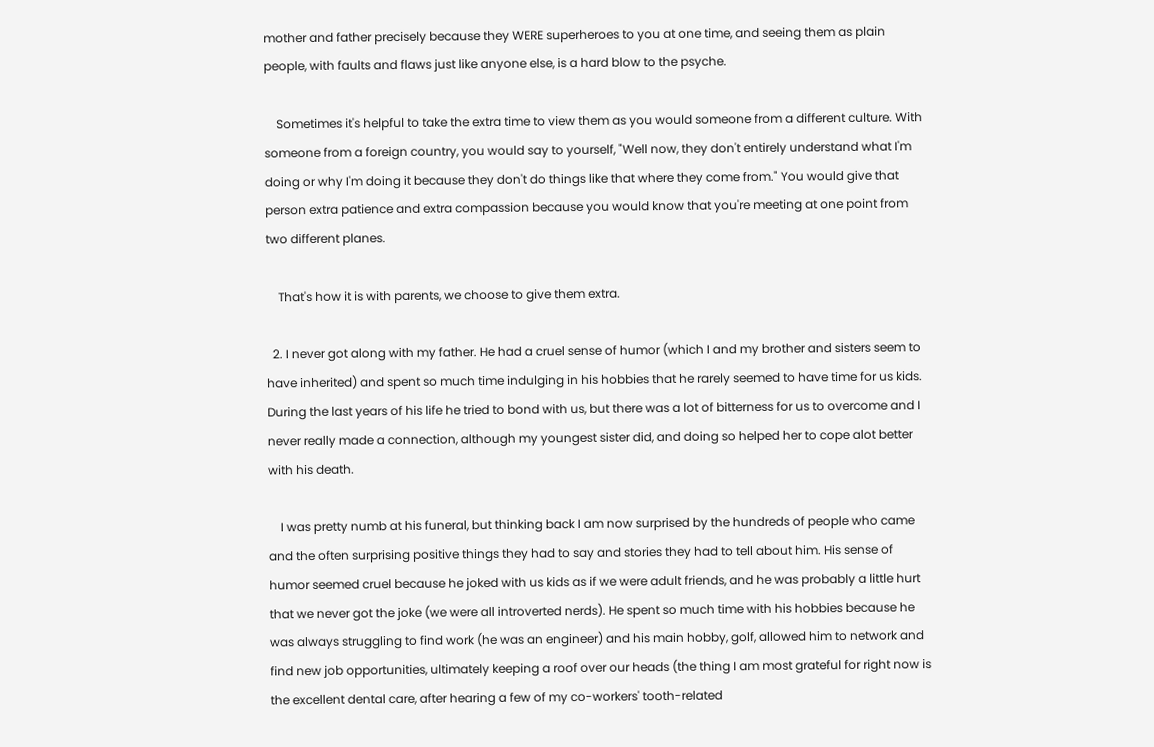mother and father precisely because they WERE superheroes to you at one time, and seeing them as plain people, with faults and flaws just like anyone else, is a hard blow to the psyche.

    Sometimes it's helpful to take the extra time to view them as you would someone from a different culture. With someone from a foreign country, you would say to yourself, "Well now, they don't entirely understand what I'm doing or why I'm doing it because they don't do things like that where they come from." You would give that person extra patience and extra compassion because you would know that you're meeting at one point from two different planes.

    That's how it is with parents, we choose to give them extra.

  2. I never got along with my father. He had a cruel sense of humor (which I and my brother and sisters seem to have inherited) and spent so much time indulging in his hobbies that he rarely seemed to have time for us kids. During the last years of his life he tried to bond with us, but there was a lot of bitterness for us to overcome and I never really made a connection, although my youngest sister did, and doing so helped her to cope alot better with his death.

    I was pretty numb at his funeral, but thinking back I am now surprised by the hundreds of people who came and the often surprising positive things they had to say and stories they had to tell about him. His sense of humor seemed cruel because he joked with us kids as if we were adult friends, and he was probably a little hurt that we never got the joke (we were all introverted nerds). He spent so much time with his hobbies because he was always struggling to find work (he was an engineer) and his main hobby, golf, allowed him to network and find new job opportunities, ultimately keeping a roof over our heads (the thing I am most grateful for right now is the excellent dental care, after hearing a few of my co-workers' tooth-related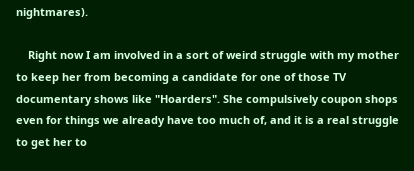nightmares).

    Right now I am involved in a sort of weird struggle with my mother to keep her from becoming a candidate for one of those TV documentary shows like "Hoarders". She compulsively coupon shops even for things we already have too much of, and it is a real struggle to get her to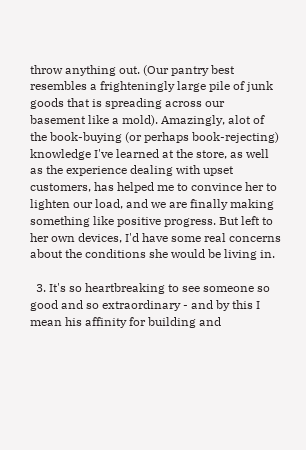throw anything out. (Our pantry best resembles a frighteningly large pile of junk goods that is spreading across our basement like a mold). Amazingly, alot of the book-buying (or perhaps book-rejecting) knowledge I've learned at the store, as well as the experience dealing with upset customers, has helped me to convince her to lighten our load, and we are finally making something like positive progress. But left to her own devices, I'd have some real concerns about the conditions she would be living in.

  3. It's so heartbreaking to see someone so good and so extraordinary - and by this I mean his affinity for building and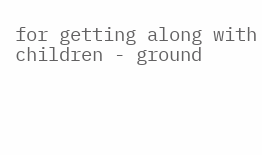for getting along with children - ground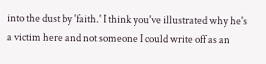into the dust by 'faith.' I think you've illustrated why he's a victim here and not someone I could write off as an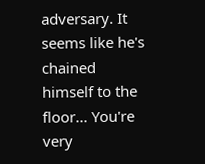adversary. It seems like he's chained himself to the floor... You're very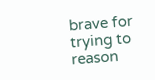brave for trying to reason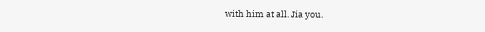with him at all. Jia you.